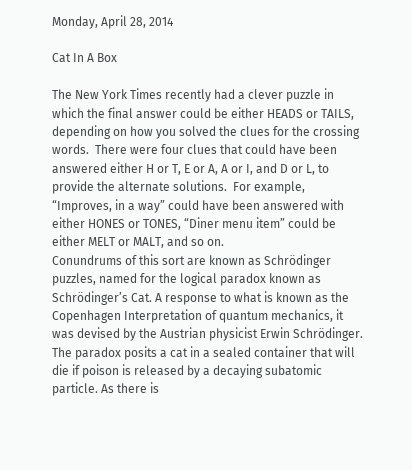Monday, April 28, 2014

Cat In A Box

The New York Times recently had a clever puzzle in which the final answer could be either HEADS or TAILS, depending on how you solved the clues for the crossing words.  There were four clues that could have been answered either H or T, E or A, A or I, and D or L, to provide the alternate solutions.  For example, “Improves, in a way” could have been answered with either HONES or TONES, “Diner menu item” could be either MELT or MALT, and so on.
Conundrums of this sort are known as Schrödinger puzzles, named for the logical paradox known as Schrödinger’s Cat. A response to what is known as the Copenhagen Interpretation of quantum mechanics, it was devised by the Austrian physicist Erwin Schrödinger. The paradox posits a cat in a sealed container that will die if poison is released by a decaying subatomic particle. As there is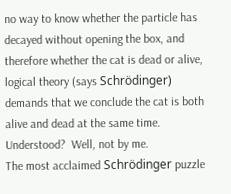no way to know whether the particle has decayed without opening the box, and therefore whether the cat is dead or alive, logical theory (says Schrödinger) demands that we conclude the cat is both alive and dead at the same time.
Understood?  Well, not by me.
The most acclaimed Schrödinger puzzle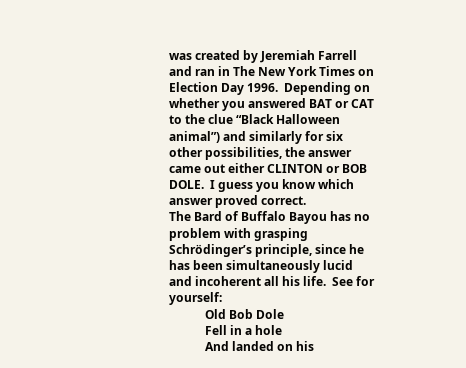was created by Jeremiah Farrell and ran in The New York Times on Election Day 1996.  Depending on whether you answered BAT or CAT to the clue “Black Halloween animal”) and similarly for six other possibilities, the answer came out either CLINTON or BOB DOLE.  I guess you know which answer proved correct.
The Bard of Buffalo Bayou has no problem with grasping Schrödinger’s principle, since he has been simultaneously lucid and incoherent all his life.  See for yourself:
            Old Bob Dole
            Fell in a hole
            And landed on his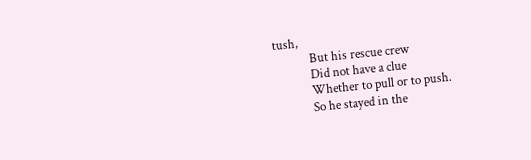tush,
            But his rescue crew
            Did not have a clue
            Whether to pull or to push.
            So he stayed in the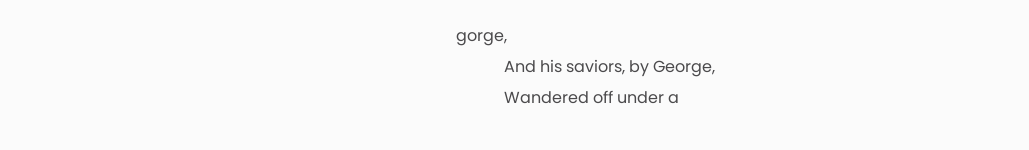gorge,
            And his saviors, by George,
            Wandered off under a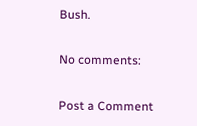Bush.

No comments:

Post a Comment